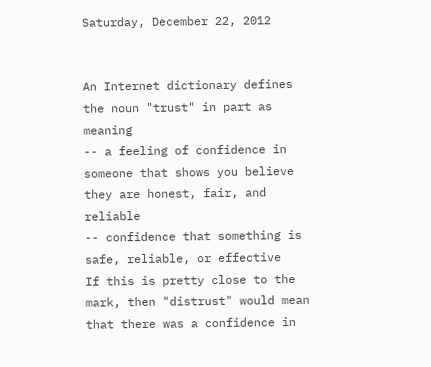Saturday, December 22, 2012


An Internet dictionary defines the noun "trust" in part as meaning
-- a feeling of confidence in someone that shows you believe they are honest, fair, and reliable
-- confidence that something is safe, reliable, or effective
If this is pretty close to the mark, then "distrust" would mean that there was a confidence in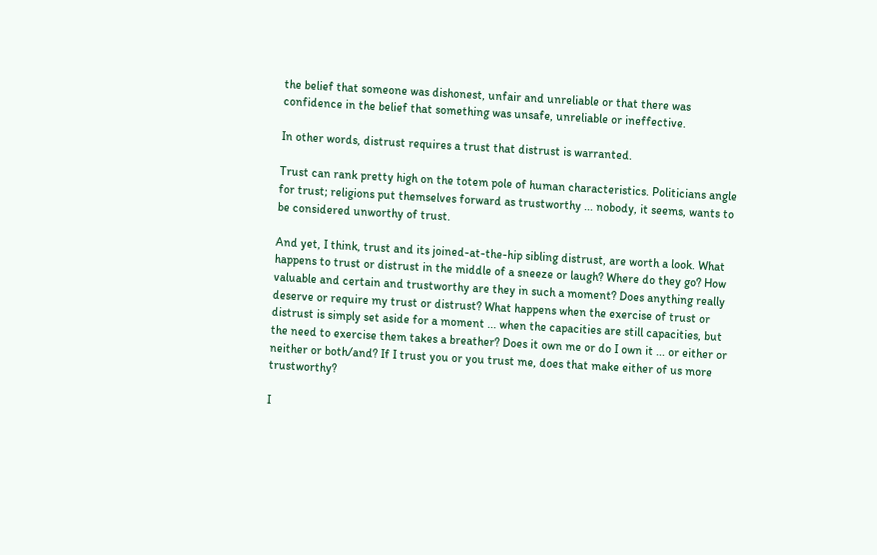the belief that someone was dishonest, unfair and unreliable or that there was confidence in the belief that something was unsafe, unreliable or ineffective.

In other words, distrust requires a trust that distrust is warranted.

Trust can rank pretty high on the totem pole of human characteristics. Politicians angle for trust; religions put themselves forward as trustworthy ... nobody, it seems, wants to be considered unworthy of trust.

And yet, I think, trust and its joined-at-the-hip sibling distrust, are worth a look. What happens to trust or distrust in the middle of a sneeze or laugh? Where do they go? How valuable and certain and trustworthy are they in such a moment? Does anything really deserve or require my trust or distrust? What happens when the exercise of trust or distrust is simply set aside for a moment ... when the capacities are still capacities, but the need to exercise them takes a breather? Does it own me or do I own it ... or either or neither or both/and? If I trust you or you trust me, does that make either of us more trustworthy?

I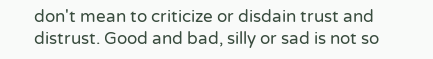don't mean to criticize or disdain trust and distrust. Good and bad, silly or sad is not so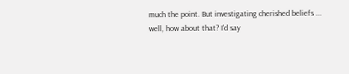much the point. But investigating cherished beliefs ... well, how about that? I'd say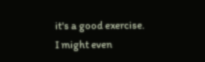it's a good exercise. I might even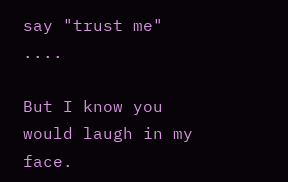say "trust me" ....

But I know you would laugh in my face.